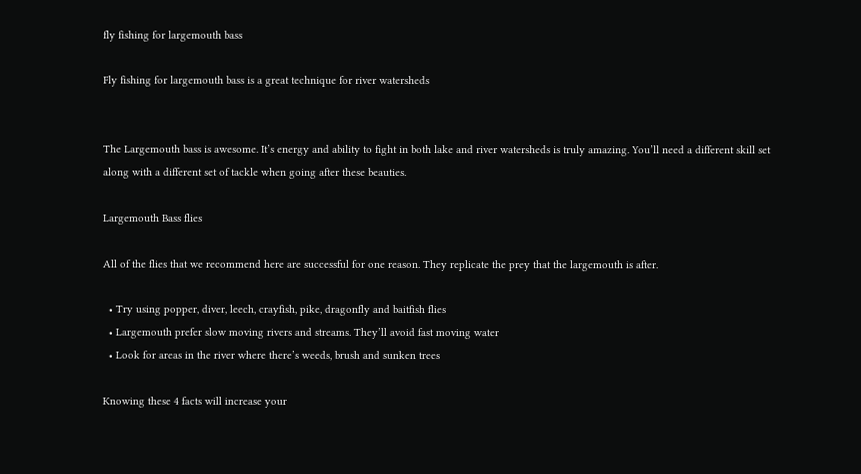fly fishing for largemouth bass

Fly fishing for largemouth bass is a great technique for river watersheds


The Largemouth bass is awesome. It’s energy and ability to fight in both lake and river watersheds is truly amazing. You’ll need a different skill set along with a different set of tackle when going after these beauties.

Largemouth Bass flies

All of the flies that we recommend here are successful for one reason. They replicate the prey that the largemouth is after.

  • Try using popper, diver, leech, crayfish, pike, dragonfly and baitfish flies
  • Largemouth prefer slow moving rivers and streams. They’ll avoid fast moving water
  • Look for areas in the river where there’s weeds, brush and sunken trees

Knowing these 4 facts will increase your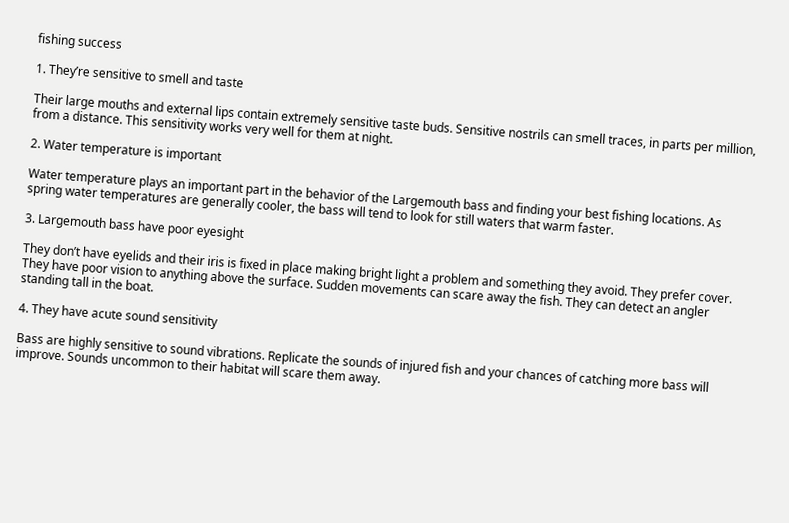fishing success

1. They’re sensitive to smell and taste

Their large mouths and external lips contain extremely sensitive taste buds. Sensitive nostrils can smell traces, in parts per million, from a distance. This sensitivity works very well for them at night.

2. Water temperature is important

Water temperature plays an important part in the behavior of the Largemouth bass and finding your best fishing locations. As spring water temperatures are generally cooler, the bass will tend to look for still waters that warm faster.

3. Largemouth bass have poor eyesight

They don’t have eyelids and their iris is fixed in place making bright light a problem and something they avoid. They prefer cover. They have poor vision to anything above the surface. Sudden movements can scare away the fish. They can detect an angler standing tall in the boat.

4. They have acute sound sensitivity

Bass are highly sensitive to sound vibrations. Replicate the sounds of injured fish and your chances of catching more bass will improve. Sounds uncommon to their habitat will scare them away.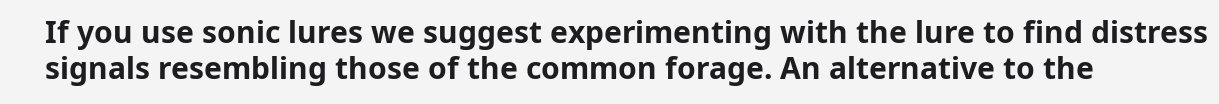If you use sonic lures we suggest experimenting with the lure to find distress signals resembling those of the common forage. An alternative to the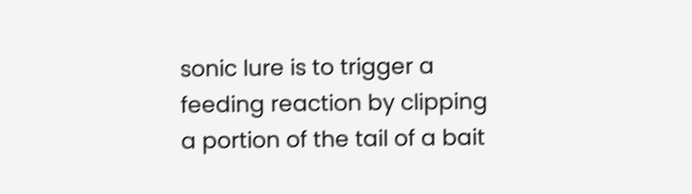sonic lure is to trigger a feeding reaction by clipping a portion of the tail of a bait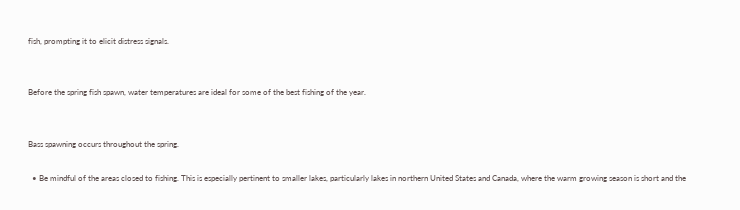fish, prompting it to elicit distress signals.


Before the spring fish spawn, water temperatures are ideal for some of the best fishing of the year.


Bass spawning occurs throughout the spring.

  • Be mindful of the areas closed to fishing. This is especially pertinent to smaller lakes, particularly lakes in northern United States and Canada, where the warm growing season is short and the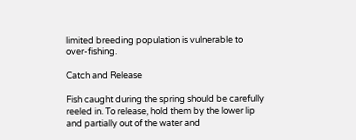limited breeding population is vulnerable to over-fishing.

Catch and Release

Fish caught during the spring should be carefully reeled in. To release, hold them by the lower lip and partially out of the water and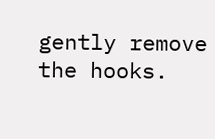gently remove the hooks.